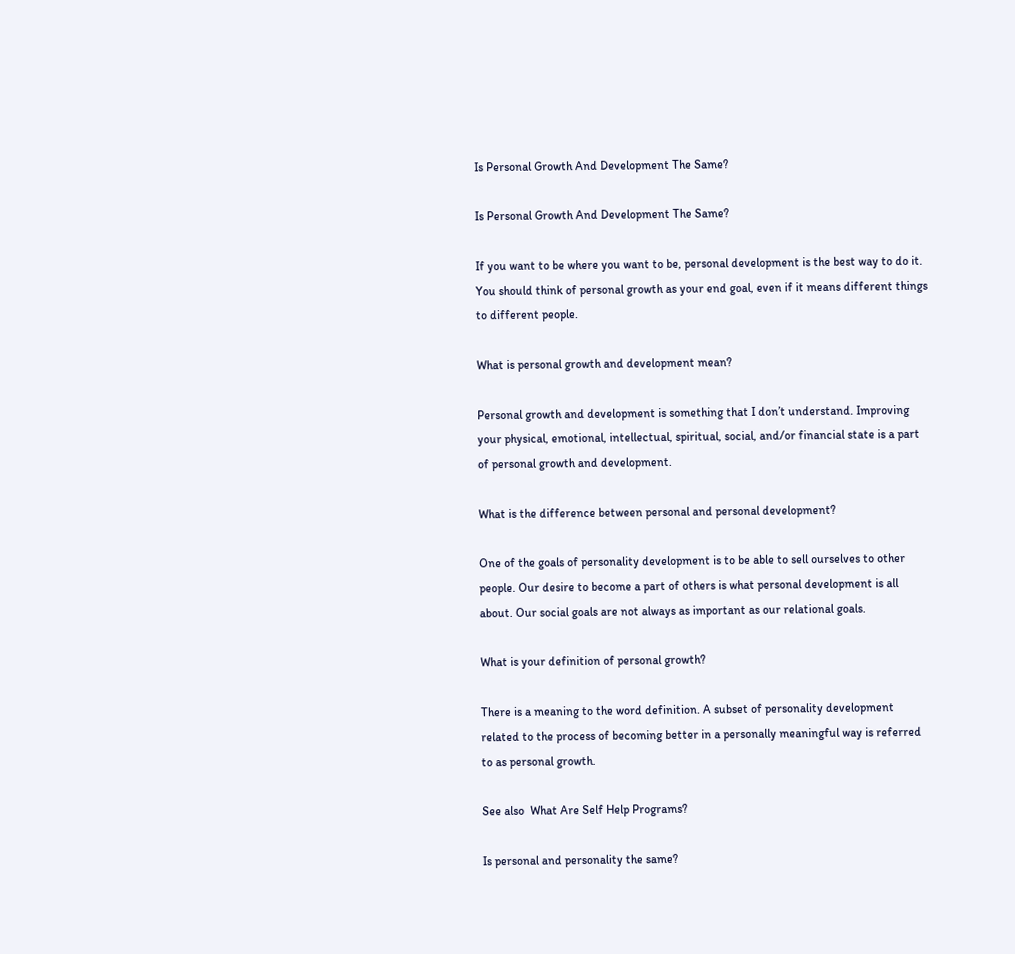Is Personal Growth And Development The Same?

Is Personal Growth And Development The Same?

If you want to be where you want to be, personal development is the best way to do it. You should think of personal growth as your end goal, even if it means different things to different people.

What is personal growth and development mean?

Personal growth and development is something that I don’t understand. Improving your physical, emotional, intellectual, spiritual, social, and/or financial state is a part of personal growth and development.

What is the difference between personal and personal development?

One of the goals of personality development is to be able to sell ourselves to other people. Our desire to become a part of others is what personal development is all about. Our social goals are not always as important as our relational goals.

What is your definition of personal growth?

There is a meaning to the word definition. A subset of personality development related to the process of becoming better in a personally meaningful way is referred to as personal growth.

See also  What Are Self Help Programs?

Is personal and personality the same?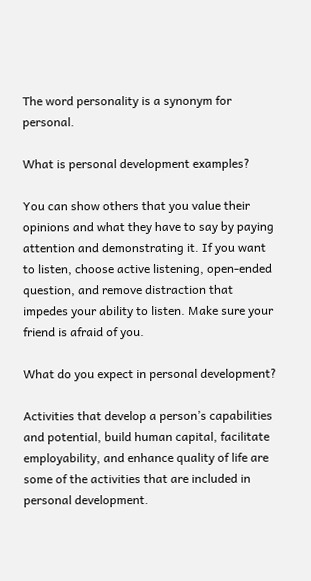The word personality is a synonym for personal.

What is personal development examples?

You can show others that you value their opinions and what they have to say by paying attention and demonstrating it. If you want to listen, choose active listening, open-ended question, and remove distraction that impedes your ability to listen. Make sure your friend is afraid of you.

What do you expect in personal development?

Activities that develop a person’s capabilities and potential, build human capital, facilitate employability, and enhance quality of life are some of the activities that are included in personal development.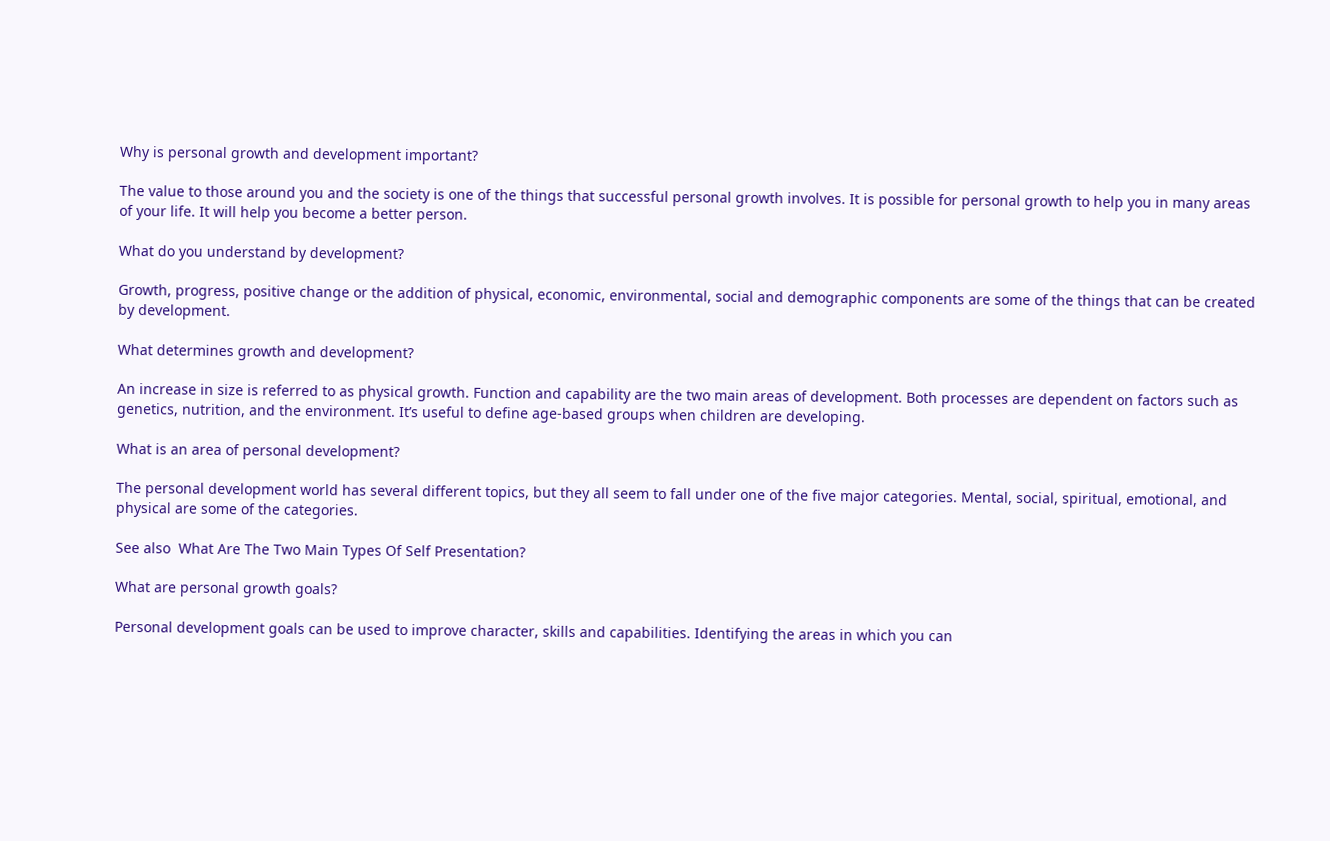Why is personal growth and development important?

The value to those around you and the society is one of the things that successful personal growth involves. It is possible for personal growth to help you in many areas of your life. It will help you become a better person.

What do you understand by development?

Growth, progress, positive change or the addition of physical, economic, environmental, social and demographic components are some of the things that can be created by development.

What determines growth and development?

An increase in size is referred to as physical growth. Function and capability are the two main areas of development. Both processes are dependent on factors such as genetics, nutrition, and the environment. It’s useful to define age-based groups when children are developing.

What is an area of personal development?

The personal development world has several different topics, but they all seem to fall under one of the five major categories. Mental, social, spiritual, emotional, and physical are some of the categories.

See also  What Are The Two Main Types Of Self Presentation?

What are personal growth goals?

Personal development goals can be used to improve character, skills and capabilities. Identifying the areas in which you can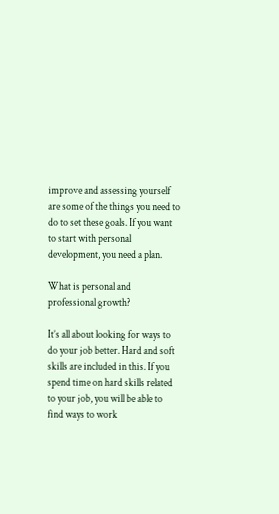improve and assessing yourself are some of the things you need to do to set these goals. If you want to start with personal development, you need a plan.

What is personal and professional growth?

It’s all about looking for ways to do your job better. Hard and soft skills are included in this. If you spend time on hard skills related to your job, you will be able to find ways to work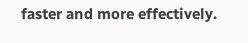faster and more effectively.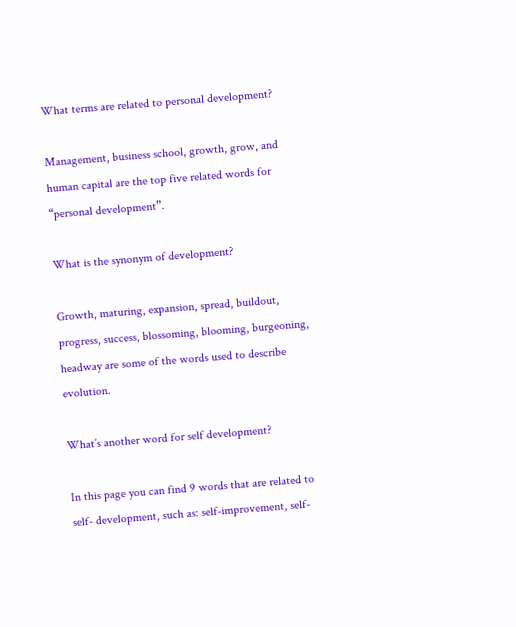What terms are related to personal development?

Management, business school, growth, grow, and human capital are the top five related words for “personal development”.

What is the synonym of development?

Growth, maturing, expansion, spread, buildout, progress, success, blossoming, blooming, burgeoning, headway are some of the words used to describe evolution.

What’s another word for self development?

In this page you can find 9 words that are related to self- development, such as: self-improvement, self-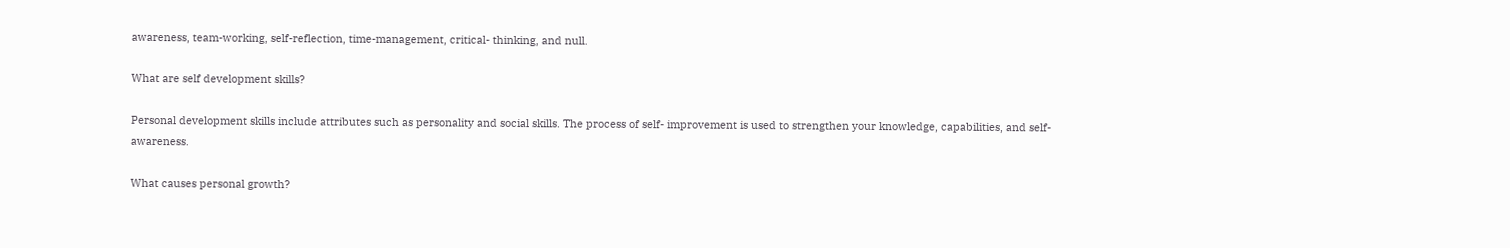awareness, team-working, self-reflection, time-management, critical- thinking, and null.

What are self development skills?

Personal development skills include attributes such as personality and social skills. The process of self- improvement is used to strengthen your knowledge, capabilities, and self-awareness.

What causes personal growth?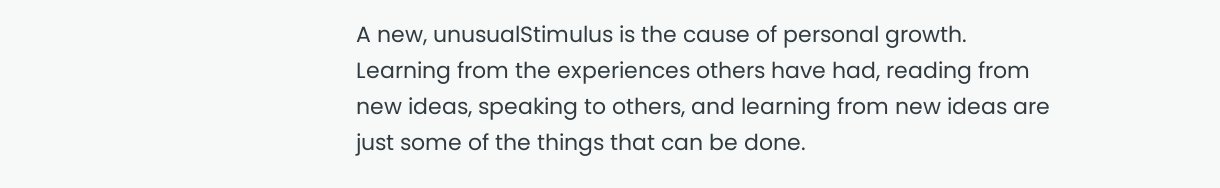A new, unusualStimulus is the cause of personal growth. Learning from the experiences others have had, reading from new ideas, speaking to others, and learning from new ideas are just some of the things that can be done.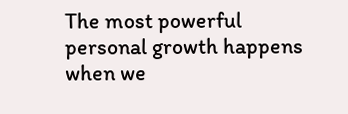The most powerful personal growth happens when we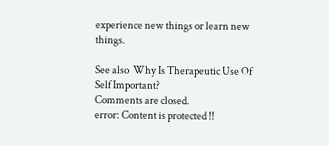experience new things or learn new things.

See also  Why Is Therapeutic Use Of Self Important?
Comments are closed.
error: Content is protected !!